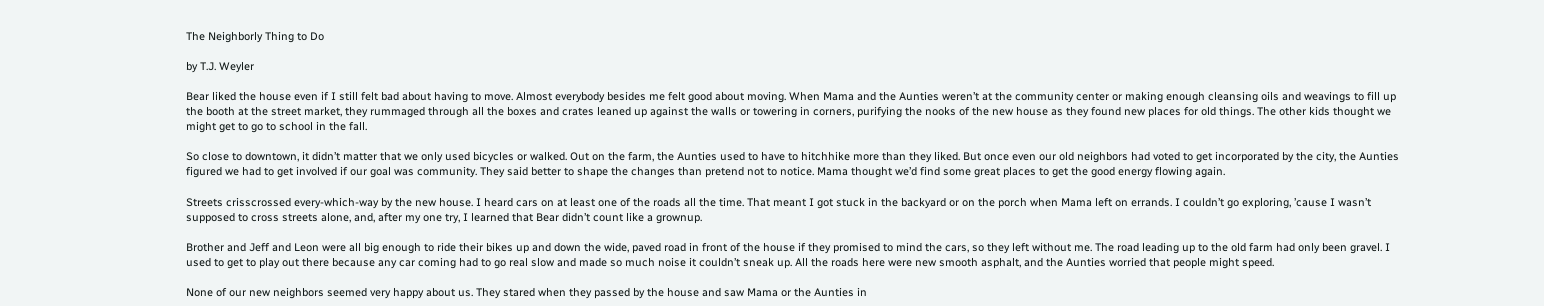The Neighborly Thing to Do

by T.J. Weyler

Bear liked the house even if I still felt bad about having to move. Almost everybody besides me felt good about moving. When Mama and the Aunties weren’t at the community center or making enough cleansing oils and weavings to fill up the booth at the street market, they rummaged through all the boxes and crates leaned up against the walls or towering in corners, purifying the nooks of the new house as they found new places for old things. The other kids thought we might get to go to school in the fall.

So close to downtown, it didn’t matter that we only used bicycles or walked. Out on the farm, the Aunties used to have to hitchhike more than they liked. But once even our old neighbors had voted to get incorporated by the city, the Aunties figured we had to get involved if our goal was community. They said better to shape the changes than pretend not to notice. Mama thought we’d find some great places to get the good energy flowing again.

Streets crisscrossed every-which-way by the new house. I heard cars on at least one of the roads all the time. That meant I got stuck in the backyard or on the porch when Mama left on errands. I couldn’t go exploring, ’cause I wasn’t supposed to cross streets alone, and, after my one try, I learned that Bear didn’t count like a grownup.

Brother and Jeff and Leon were all big enough to ride their bikes up and down the wide, paved road in front of the house if they promised to mind the cars, so they left without me. The road leading up to the old farm had only been gravel. I used to get to play out there because any car coming had to go real slow and made so much noise it couldn’t sneak up. All the roads here were new smooth asphalt, and the Aunties worried that people might speed.

None of our new neighbors seemed very happy about us. They stared when they passed by the house and saw Mama or the Aunties in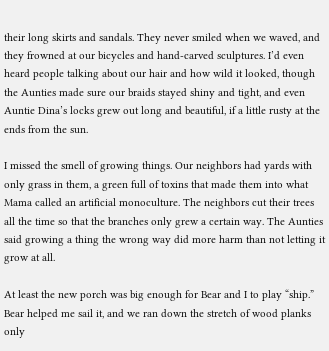their long skirts and sandals. They never smiled when we waved, and they frowned at our bicycles and hand-carved sculptures. I’d even heard people talking about our hair and how wild it looked, though the Aunties made sure our braids stayed shiny and tight, and even Auntie Dina’s locks grew out long and beautiful, if a little rusty at the ends from the sun.

I missed the smell of growing things. Our neighbors had yards with only grass in them, a green full of toxins that made them into what Mama called an artificial monoculture. The neighbors cut their trees all the time so that the branches only grew a certain way. The Aunties said growing a thing the wrong way did more harm than not letting it grow at all.

At least the new porch was big enough for Bear and I to play “ship.” Bear helped me sail it, and we ran down the stretch of wood planks only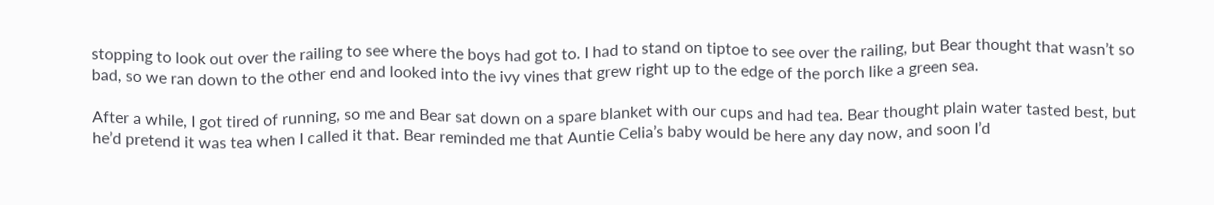stopping to look out over the railing to see where the boys had got to. I had to stand on tiptoe to see over the railing, but Bear thought that wasn’t so bad, so we ran down to the other end and looked into the ivy vines that grew right up to the edge of the porch like a green sea.

After a while, I got tired of running, so me and Bear sat down on a spare blanket with our cups and had tea. Bear thought plain water tasted best, but he’d pretend it was tea when I called it that. Bear reminded me that Auntie Celia’s baby would be here any day now, and soon I’d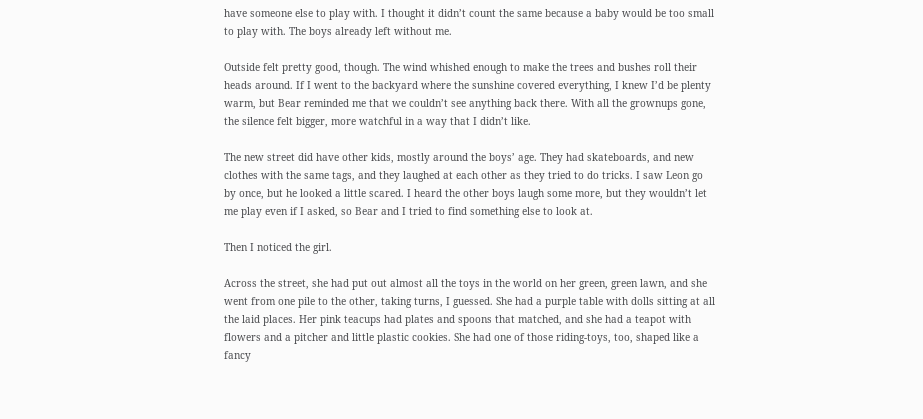have someone else to play with. I thought it didn’t count the same because a baby would be too small to play with. The boys already left without me.

Outside felt pretty good, though. The wind whished enough to make the trees and bushes roll their heads around. If I went to the backyard where the sunshine covered everything, I knew I’d be plenty warm, but Bear reminded me that we couldn’t see anything back there. With all the grownups gone, the silence felt bigger, more watchful in a way that I didn’t like.

The new street did have other kids, mostly around the boys’ age. They had skateboards, and new clothes with the same tags, and they laughed at each other as they tried to do tricks. I saw Leon go by once, but he looked a little scared. I heard the other boys laugh some more, but they wouldn’t let me play even if I asked, so Bear and I tried to find something else to look at.

Then I noticed the girl.

Across the street, she had put out almost all the toys in the world on her green, green lawn, and she went from one pile to the other, taking turns, I guessed. She had a purple table with dolls sitting at all the laid places. Her pink teacups had plates and spoons that matched, and she had a teapot with flowers and a pitcher and little plastic cookies. She had one of those riding-toys, too, shaped like a fancy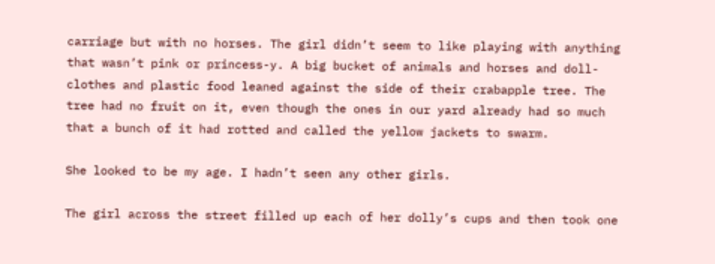carriage but with no horses. The girl didn’t seem to like playing with anything that wasn’t pink or princess-y. A big bucket of animals and horses and doll-clothes and plastic food leaned against the side of their crabapple tree. The tree had no fruit on it, even though the ones in our yard already had so much that a bunch of it had rotted and called the yellow jackets to swarm.

She looked to be my age. I hadn’t seen any other girls.

The girl across the street filled up each of her dolly’s cups and then took one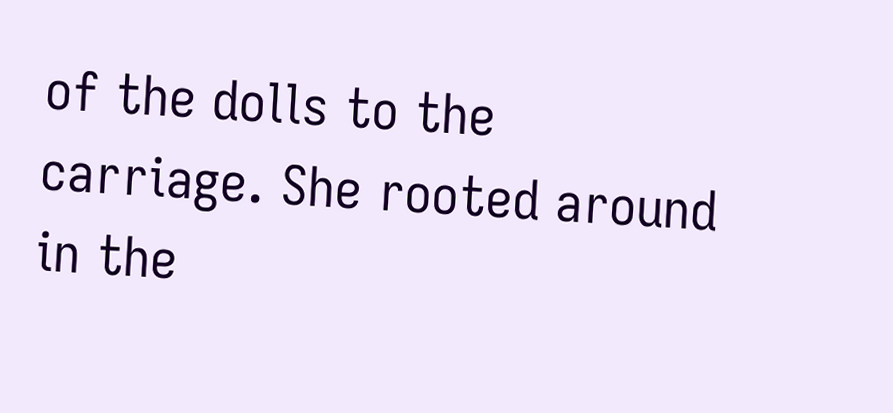of the dolls to the carriage. She rooted around in the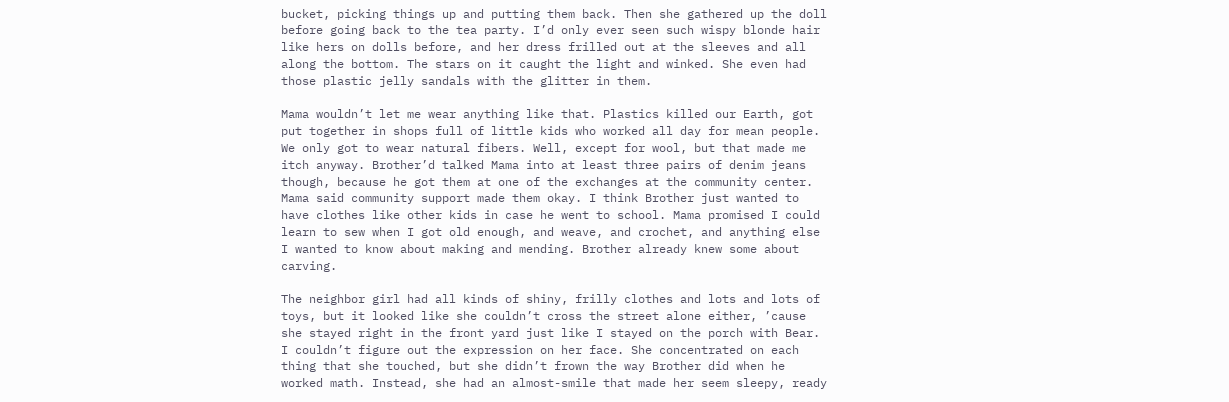bucket, picking things up and putting them back. Then she gathered up the doll before going back to the tea party. I’d only ever seen such wispy blonde hair like hers on dolls before, and her dress frilled out at the sleeves and all along the bottom. The stars on it caught the light and winked. She even had those plastic jelly sandals with the glitter in them.

Mama wouldn’t let me wear anything like that. Plastics killed our Earth, got put together in shops full of little kids who worked all day for mean people. We only got to wear natural fibers. Well, except for wool, but that made me itch anyway. Brother’d talked Mama into at least three pairs of denim jeans though, because he got them at one of the exchanges at the community center. Mama said community support made them okay. I think Brother just wanted to have clothes like other kids in case he went to school. Mama promised I could learn to sew when I got old enough, and weave, and crochet, and anything else I wanted to know about making and mending. Brother already knew some about carving.

The neighbor girl had all kinds of shiny, frilly clothes and lots and lots of toys, but it looked like she couldn’t cross the street alone either, ’cause she stayed right in the front yard just like I stayed on the porch with Bear. I couldn’t figure out the expression on her face. She concentrated on each thing that she touched, but she didn’t frown the way Brother did when he worked math. Instead, she had an almost-smile that made her seem sleepy, ready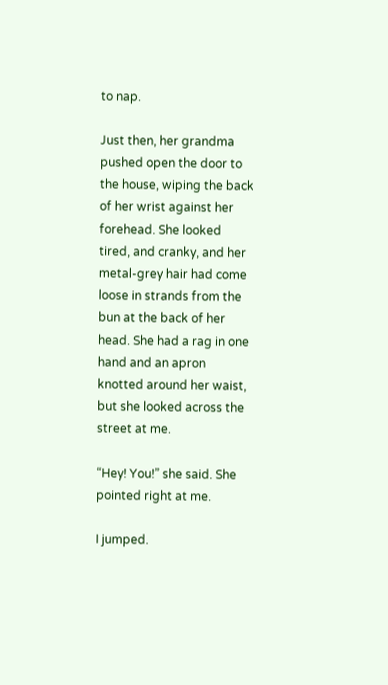to nap.

Just then, her grandma pushed open the door to the house, wiping the back of her wrist against her forehead. She looked tired, and cranky, and her metal-grey hair had come loose in strands from the bun at the back of her head. She had a rag in one hand and an apron knotted around her waist, but she looked across the street at me.

“Hey! You!” she said. She pointed right at me.

I jumped.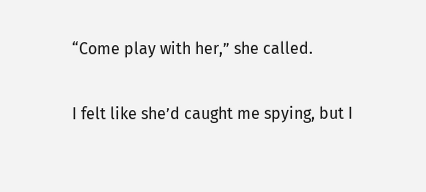“Come play with her,” she called.

I felt like she’d caught me spying, but I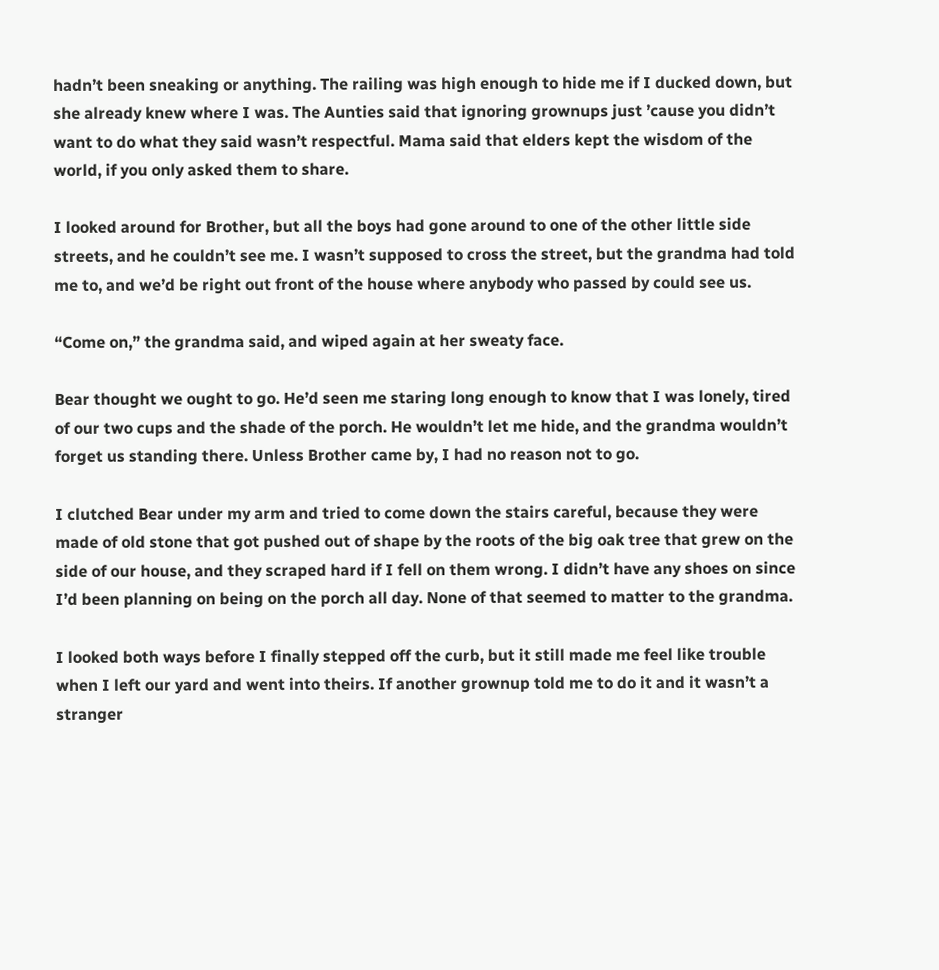hadn’t been sneaking or anything. The railing was high enough to hide me if I ducked down, but she already knew where I was. The Aunties said that ignoring grownups just ’cause you didn’t want to do what they said wasn’t respectful. Mama said that elders kept the wisdom of the world, if you only asked them to share.

I looked around for Brother, but all the boys had gone around to one of the other little side streets, and he couldn’t see me. I wasn’t supposed to cross the street, but the grandma had told me to, and we’d be right out front of the house where anybody who passed by could see us.

“Come on,” the grandma said, and wiped again at her sweaty face.

Bear thought we ought to go. He’d seen me staring long enough to know that I was lonely, tired of our two cups and the shade of the porch. He wouldn’t let me hide, and the grandma wouldn’t forget us standing there. Unless Brother came by, I had no reason not to go.

I clutched Bear under my arm and tried to come down the stairs careful, because they were made of old stone that got pushed out of shape by the roots of the big oak tree that grew on the side of our house, and they scraped hard if I fell on them wrong. I didn’t have any shoes on since I’d been planning on being on the porch all day. None of that seemed to matter to the grandma.

I looked both ways before I finally stepped off the curb, but it still made me feel like trouble when I left our yard and went into theirs. If another grownup told me to do it and it wasn’t a stranger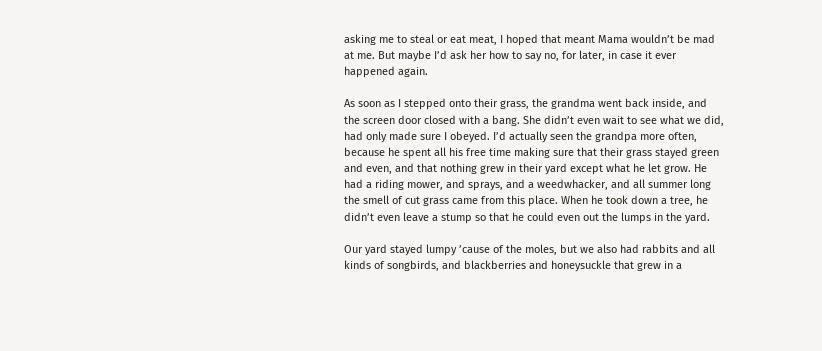asking me to steal or eat meat, I hoped that meant Mama wouldn’t be mad at me. But maybe I’d ask her how to say no, for later, in case it ever happened again.

As soon as I stepped onto their grass, the grandma went back inside, and the screen door closed with a bang. She didn’t even wait to see what we did, had only made sure I obeyed. I’d actually seen the grandpa more often, because he spent all his free time making sure that their grass stayed green and even, and that nothing grew in their yard except what he let grow. He had a riding mower, and sprays, and a weedwhacker, and all summer long the smell of cut grass came from this place. When he took down a tree, he didn’t even leave a stump so that he could even out the lumps in the yard.

Our yard stayed lumpy ’cause of the moles, but we also had rabbits and all kinds of songbirds, and blackberries and honeysuckle that grew in a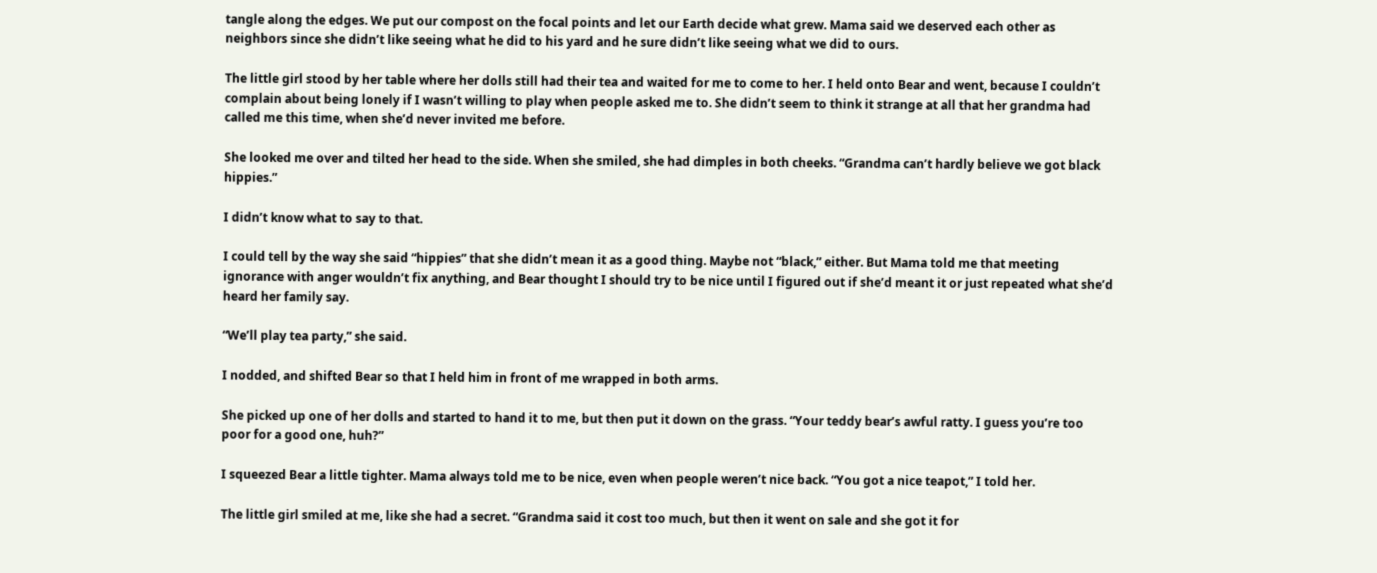tangle along the edges. We put our compost on the focal points and let our Earth decide what grew. Mama said we deserved each other as neighbors since she didn’t like seeing what he did to his yard and he sure didn’t like seeing what we did to ours.

The little girl stood by her table where her dolls still had their tea and waited for me to come to her. I held onto Bear and went, because I couldn’t complain about being lonely if I wasn’t willing to play when people asked me to. She didn’t seem to think it strange at all that her grandma had called me this time, when she’d never invited me before.

She looked me over and tilted her head to the side. When she smiled, she had dimples in both cheeks. “Grandma can’t hardly believe we got black hippies.”

I didn’t know what to say to that.

I could tell by the way she said “hippies” that she didn’t mean it as a good thing. Maybe not “black,” either. But Mama told me that meeting ignorance with anger wouldn’t fix anything, and Bear thought I should try to be nice until I figured out if she’d meant it or just repeated what she’d heard her family say.

“We’ll play tea party,” she said.

I nodded, and shifted Bear so that I held him in front of me wrapped in both arms.

She picked up one of her dolls and started to hand it to me, but then put it down on the grass. “Your teddy bear’s awful ratty. I guess you’re too poor for a good one, huh?”

I squeezed Bear a little tighter. Mama always told me to be nice, even when people weren’t nice back. “You got a nice teapot,” I told her.

The little girl smiled at me, like she had a secret. “Grandma said it cost too much, but then it went on sale and she got it for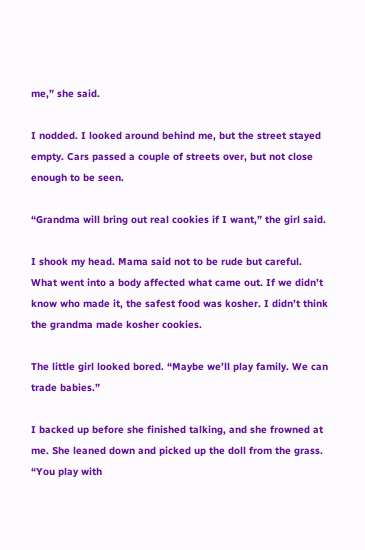me,” she said.

I nodded. I looked around behind me, but the street stayed empty. Cars passed a couple of streets over, but not close enough to be seen.

“Grandma will bring out real cookies if I want,” the girl said.

I shook my head. Mama said not to be rude but careful. What went into a body affected what came out. If we didn’t know who made it, the safest food was kosher. I didn’t think the grandma made kosher cookies.

The little girl looked bored. “Maybe we’ll play family. We can trade babies.”

I backed up before she finished talking, and she frowned at me. She leaned down and picked up the doll from the grass. “You play with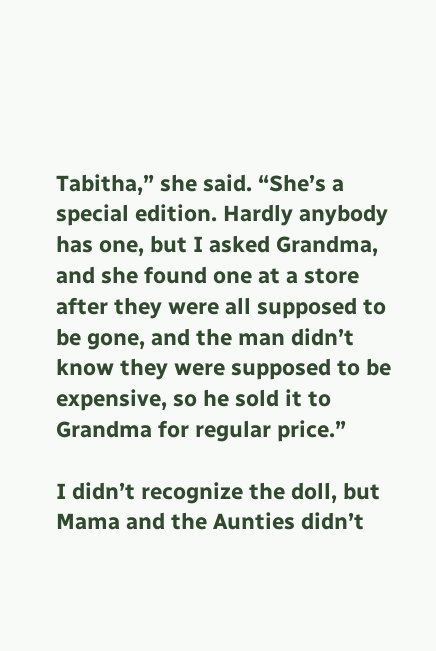Tabitha,” she said. “She’s a special edition. Hardly anybody has one, but I asked Grandma, and she found one at a store after they were all supposed to be gone, and the man didn’t know they were supposed to be expensive, so he sold it to Grandma for regular price.”

I didn’t recognize the doll, but Mama and the Aunties didn’t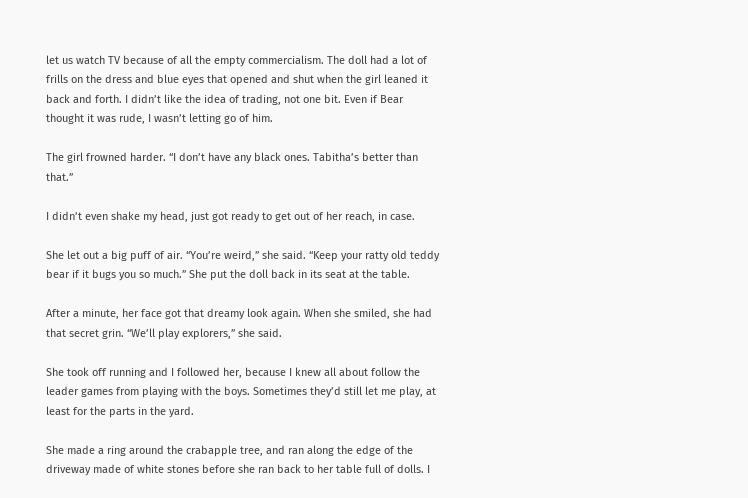let us watch TV because of all the empty commercialism. The doll had a lot of frills on the dress and blue eyes that opened and shut when the girl leaned it back and forth. I didn’t like the idea of trading, not one bit. Even if Bear thought it was rude, I wasn’t letting go of him.

The girl frowned harder. “I don’t have any black ones. Tabitha’s better than that.”

I didn’t even shake my head, just got ready to get out of her reach, in case.

She let out a big puff of air. “You’re weird,” she said. “Keep your ratty old teddy bear if it bugs you so much.” She put the doll back in its seat at the table.

After a minute, her face got that dreamy look again. When she smiled, she had that secret grin. “We’ll play explorers,” she said.

She took off running and I followed her, because I knew all about follow the leader games from playing with the boys. Sometimes they’d still let me play, at least for the parts in the yard.

She made a ring around the crabapple tree, and ran along the edge of the driveway made of white stones before she ran back to her table full of dolls. I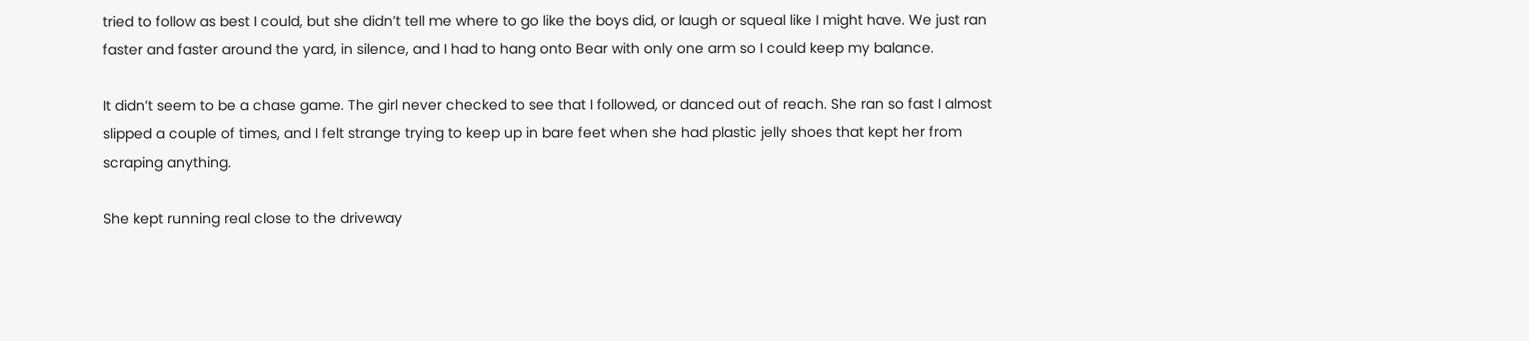tried to follow as best I could, but she didn’t tell me where to go like the boys did, or laugh or squeal like I might have. We just ran faster and faster around the yard, in silence, and I had to hang onto Bear with only one arm so I could keep my balance.

It didn’t seem to be a chase game. The girl never checked to see that I followed, or danced out of reach. She ran so fast I almost slipped a couple of times, and I felt strange trying to keep up in bare feet when she had plastic jelly shoes that kept her from scraping anything.

She kept running real close to the driveway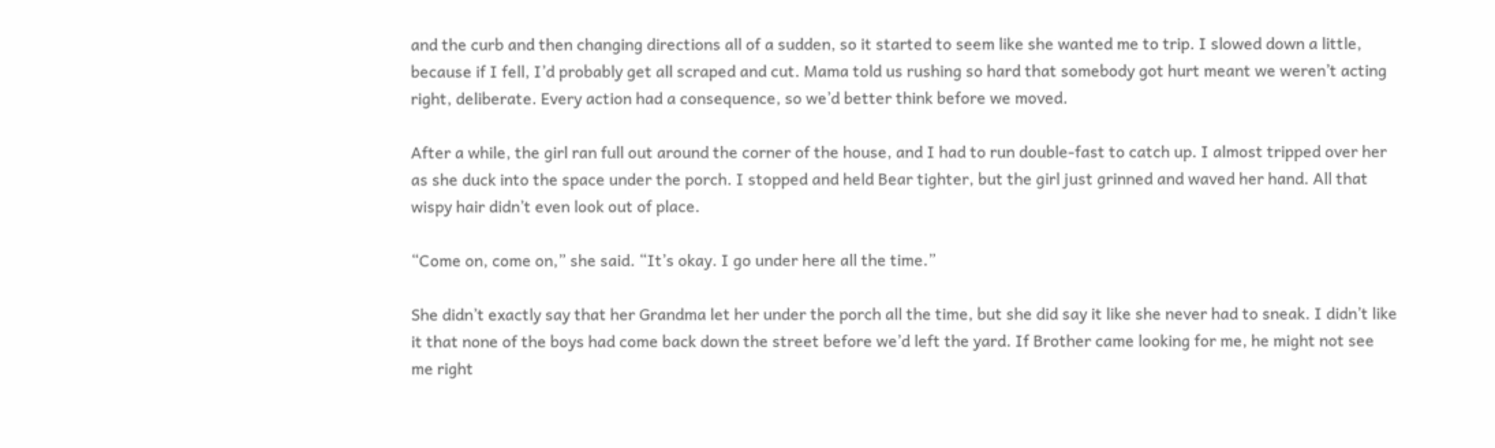and the curb and then changing directions all of a sudden, so it started to seem like she wanted me to trip. I slowed down a little, because if I fell, I’d probably get all scraped and cut. Mama told us rushing so hard that somebody got hurt meant we weren’t acting right, deliberate. Every action had a consequence, so we’d better think before we moved.

After a while, the girl ran full out around the corner of the house, and I had to run double-fast to catch up. I almost tripped over her as she duck into the space under the porch. I stopped and held Bear tighter, but the girl just grinned and waved her hand. All that wispy hair didn’t even look out of place.

“Come on, come on,” she said. “It’s okay. I go under here all the time.”

She didn’t exactly say that her Grandma let her under the porch all the time, but she did say it like she never had to sneak. I didn’t like it that none of the boys had come back down the street before we’d left the yard. If Brother came looking for me, he might not see me right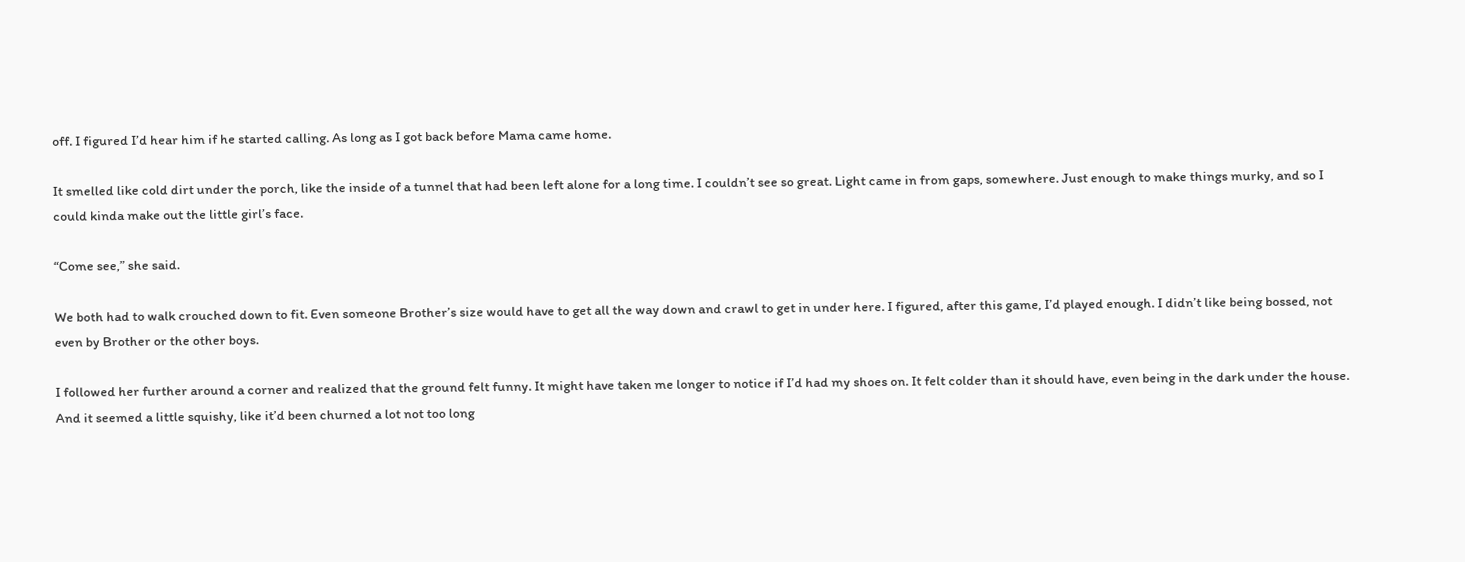off. I figured I’d hear him if he started calling. As long as I got back before Mama came home.

It smelled like cold dirt under the porch, like the inside of a tunnel that had been left alone for a long time. I couldn’t see so great. Light came in from gaps, somewhere. Just enough to make things murky, and so I could kinda make out the little girl’s face.

“Come see,” she said.

We both had to walk crouched down to fit. Even someone Brother’s size would have to get all the way down and crawl to get in under here. I figured, after this game, I’d played enough. I didn’t like being bossed, not even by Brother or the other boys.

I followed her further around a corner and realized that the ground felt funny. It might have taken me longer to notice if I’d had my shoes on. It felt colder than it should have, even being in the dark under the house. And it seemed a little squishy, like it’d been churned a lot not too long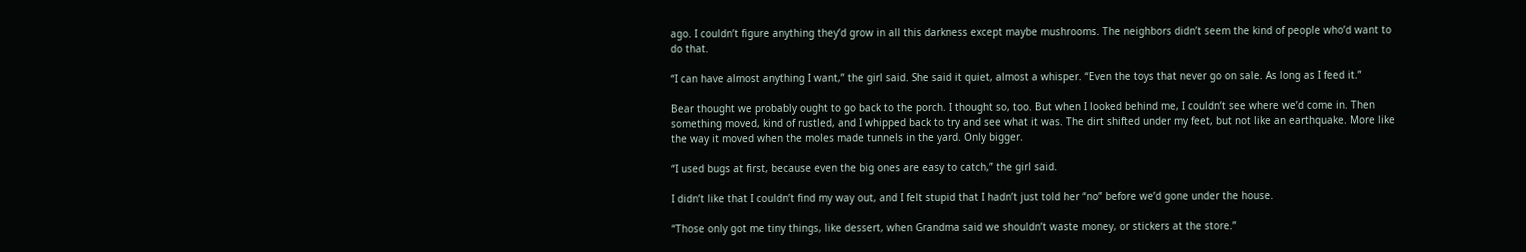ago. I couldn’t figure anything they’d grow in all this darkness except maybe mushrooms. The neighbors didn’t seem the kind of people who’d want to do that.

“I can have almost anything I want,” the girl said. She said it quiet, almost a whisper. “Even the toys that never go on sale. As long as I feed it.”

Bear thought we probably ought to go back to the porch. I thought so, too. But when I looked behind me, I couldn’t see where we’d come in. Then something moved, kind of rustled, and I whipped back to try and see what it was. The dirt shifted under my feet, but not like an earthquake. More like the way it moved when the moles made tunnels in the yard. Only bigger.

“I used bugs at first, because even the big ones are easy to catch,” the girl said.

I didn’t like that I couldn’t find my way out, and I felt stupid that I hadn’t just told her “no” before we’d gone under the house.

“Those only got me tiny things, like dessert, when Grandma said we shouldn’t waste money, or stickers at the store.”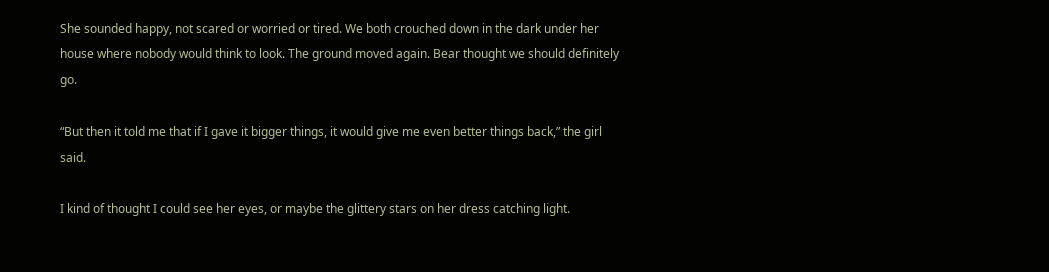She sounded happy, not scared or worried or tired. We both crouched down in the dark under her house where nobody would think to look. The ground moved again. Bear thought we should definitely go.

“But then it told me that if I gave it bigger things, it would give me even better things back,” the girl said.

I kind of thought I could see her eyes, or maybe the glittery stars on her dress catching light.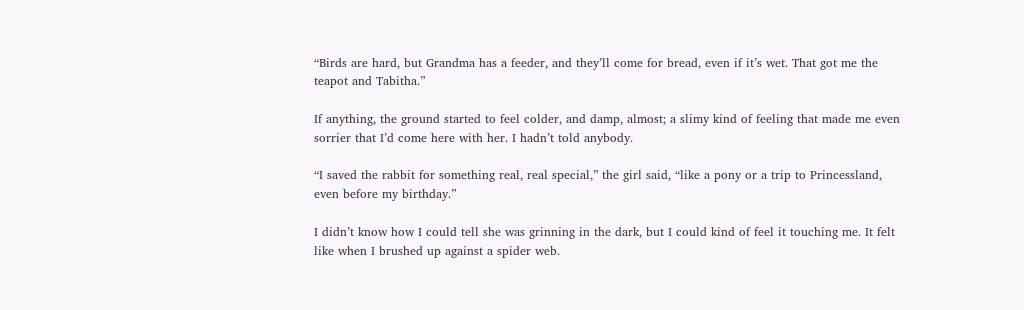“Birds are hard, but Grandma has a feeder, and they’ll come for bread, even if it’s wet. That got me the teapot and Tabitha.”

If anything, the ground started to feel colder, and damp, almost; a slimy kind of feeling that made me even sorrier that I’d come here with her. I hadn’t told anybody.

“I saved the rabbit for something real, real special,” the girl said, “like a pony or a trip to Princessland, even before my birthday.”

I didn’t know how I could tell she was grinning in the dark, but I could kind of feel it touching me. It felt like when I brushed up against a spider web.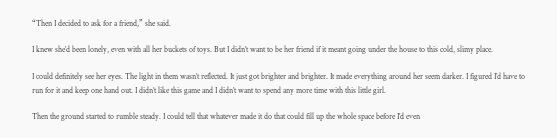“Then I decided to ask for a friend,” she said.

I knew she’d been lonely, even with all her buckets of toys. But I didn’t want to be her friend if it meant going under the house to this cold, slimy place.

I could definitely see her eyes. The light in them wasn’t reflected. It just got brighter and brighter. It made everything around her seem darker. I figured I’d have to run for it and keep one hand out. I didn’t like this game and I didn’t want to spend any more time with this little girl.

Then the ground started to rumble steady. I could tell that whatever made it do that could fill up the whole space before I’d even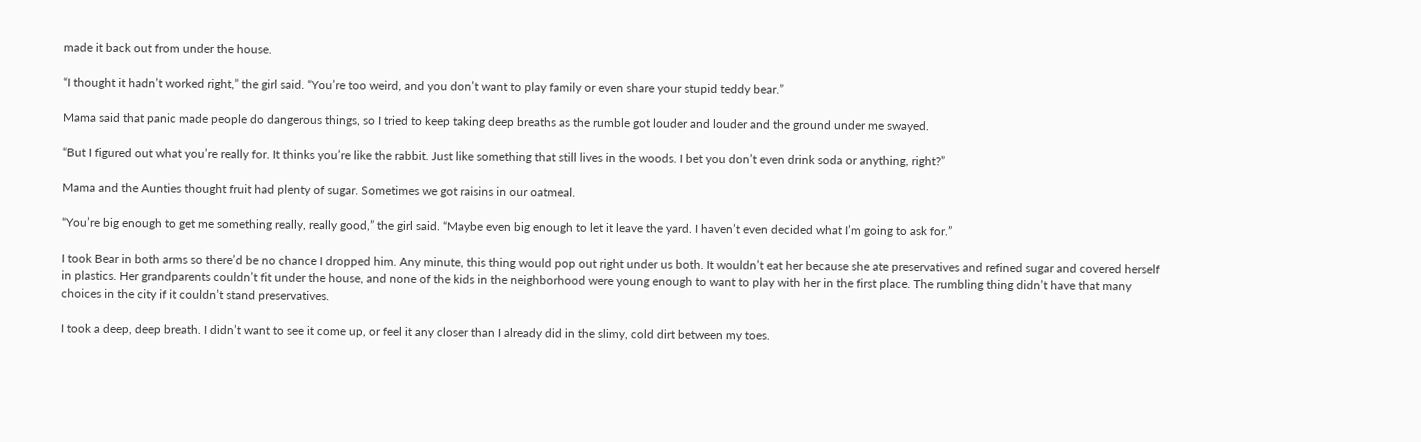made it back out from under the house.

“I thought it hadn’t worked right,” the girl said. “You’re too weird, and you don’t want to play family or even share your stupid teddy bear.”

Mama said that panic made people do dangerous things, so I tried to keep taking deep breaths as the rumble got louder and louder and the ground under me swayed.

“But I figured out what you’re really for. It thinks you’re like the rabbit. Just like something that still lives in the woods. I bet you don’t even drink soda or anything, right?”

Mama and the Aunties thought fruit had plenty of sugar. Sometimes we got raisins in our oatmeal.

“You’re big enough to get me something really, really good,” the girl said. “Maybe even big enough to let it leave the yard. I haven’t even decided what I’m going to ask for.”

I took Bear in both arms so there’d be no chance I dropped him. Any minute, this thing would pop out right under us both. It wouldn’t eat her because she ate preservatives and refined sugar and covered herself in plastics. Her grandparents couldn’t fit under the house, and none of the kids in the neighborhood were young enough to want to play with her in the first place. The rumbling thing didn’t have that many choices in the city if it couldn’t stand preservatives.

I took a deep, deep breath. I didn’t want to see it come up, or feel it any closer than I already did in the slimy, cold dirt between my toes.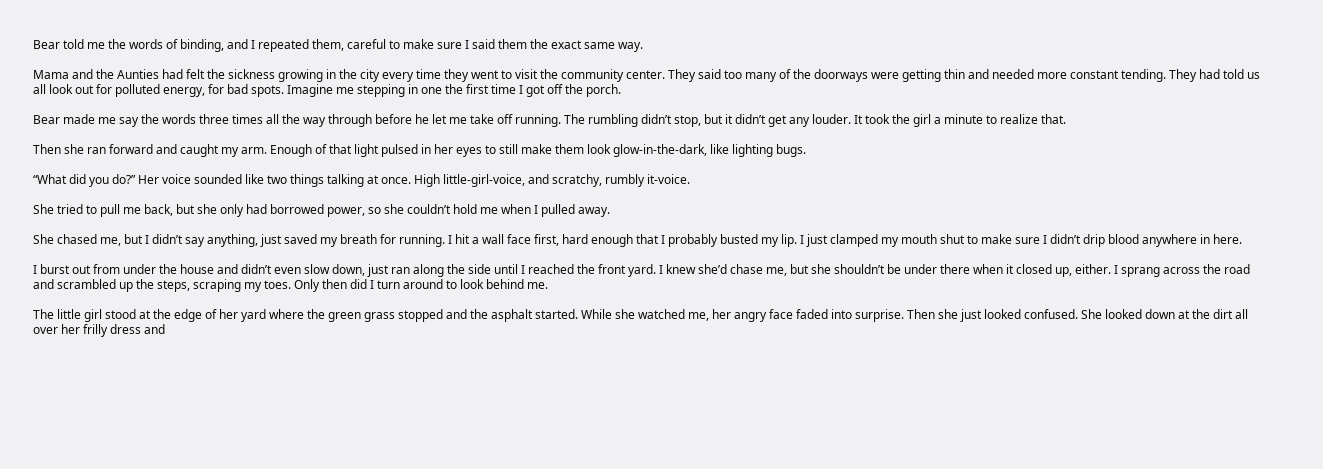Bear told me the words of binding, and I repeated them, careful to make sure I said them the exact same way.

Mama and the Aunties had felt the sickness growing in the city every time they went to visit the community center. They said too many of the doorways were getting thin and needed more constant tending. They had told us all look out for polluted energy, for bad spots. Imagine me stepping in one the first time I got off the porch.

Bear made me say the words three times all the way through before he let me take off running. The rumbling didn’t stop, but it didn’t get any louder. It took the girl a minute to realize that.

Then she ran forward and caught my arm. Enough of that light pulsed in her eyes to still make them look glow-in-the-dark, like lighting bugs.

“What did you do?” Her voice sounded like two things talking at once. High little-girl-voice, and scratchy, rumbly it-voice.

She tried to pull me back, but she only had borrowed power, so she couldn’t hold me when I pulled away.

She chased me, but I didn’t say anything, just saved my breath for running. I hit a wall face first, hard enough that I probably busted my lip. I just clamped my mouth shut to make sure I didn’t drip blood anywhere in here.

I burst out from under the house and didn’t even slow down, just ran along the side until I reached the front yard. I knew she’d chase me, but she shouldn’t be under there when it closed up, either. I sprang across the road and scrambled up the steps, scraping my toes. Only then did I turn around to look behind me.

The little girl stood at the edge of her yard where the green grass stopped and the asphalt started. While she watched me, her angry face faded into surprise. Then she just looked confused. She looked down at the dirt all over her frilly dress and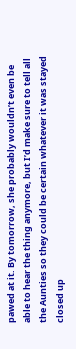pawed at it. By tomorrow, she probably wouldn’t even be able to hear the thing anymore, but I’d make sure to tell all the Aunties so they could be certain whatever it was stayed closed up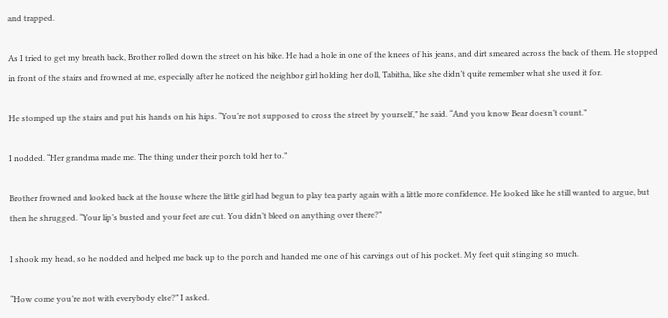and trapped.

As I tried to get my breath back, Brother rolled down the street on his bike. He had a hole in one of the knees of his jeans, and dirt smeared across the back of them. He stopped in front of the stairs and frowned at me, especially after he noticed the neighbor girl holding her doll, Tabitha, like she didn’t quite remember what she used it for.

He stomped up the stairs and put his hands on his hips. “You’re not supposed to cross the street by yourself,” he said. “And you know Bear doesn’t count.”

I nodded. “Her grandma made me. The thing under their porch told her to.”

Brother frowned and looked back at the house where the little girl had begun to play tea party again with a little more confidence. He looked like he still wanted to argue, but then he shrugged. “Your lip’s busted and your feet are cut. You didn’t bleed on anything over there?”

I shook my head, so he nodded and helped me back up to the porch and handed me one of his carvings out of his pocket. My feet quit stinging so much.

“How come you’re not with everybody else?” I asked.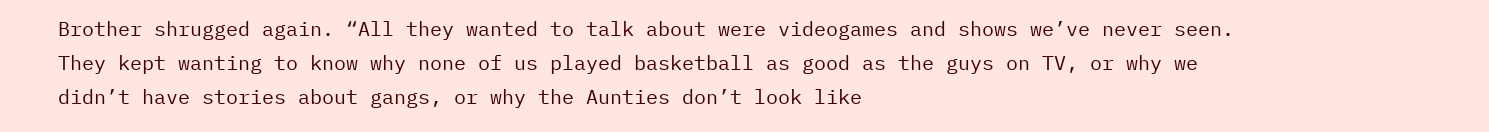Brother shrugged again. “All they wanted to talk about were videogames and shows we’ve never seen. They kept wanting to know why none of us played basketball as good as the guys on TV, or why we didn’t have stories about gangs, or why the Aunties don’t look like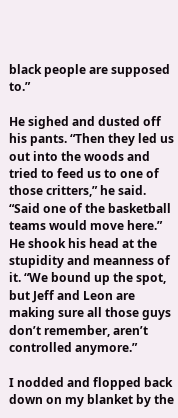black people are supposed to.”

He sighed and dusted off his pants. “Then they led us out into the woods and tried to feed us to one of those critters,” he said. “Said one of the basketball teams would move here.” He shook his head at the stupidity and meanness of it. “We bound up the spot, but Jeff and Leon are making sure all those guys don’t remember, aren’t controlled anymore.”

I nodded and flopped back down on my blanket by the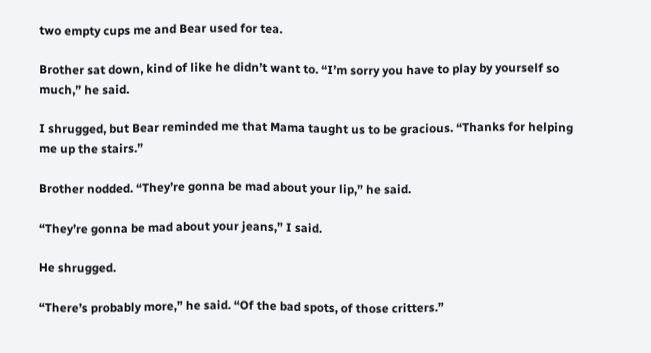two empty cups me and Bear used for tea.

Brother sat down, kind of like he didn’t want to. “I’m sorry you have to play by yourself so much,” he said.

I shrugged, but Bear reminded me that Mama taught us to be gracious. “Thanks for helping me up the stairs.”

Brother nodded. “They’re gonna be mad about your lip,” he said.

“They’re gonna be mad about your jeans,” I said.

He shrugged.

“There’s probably more,” he said. “Of the bad spots, of those critters.”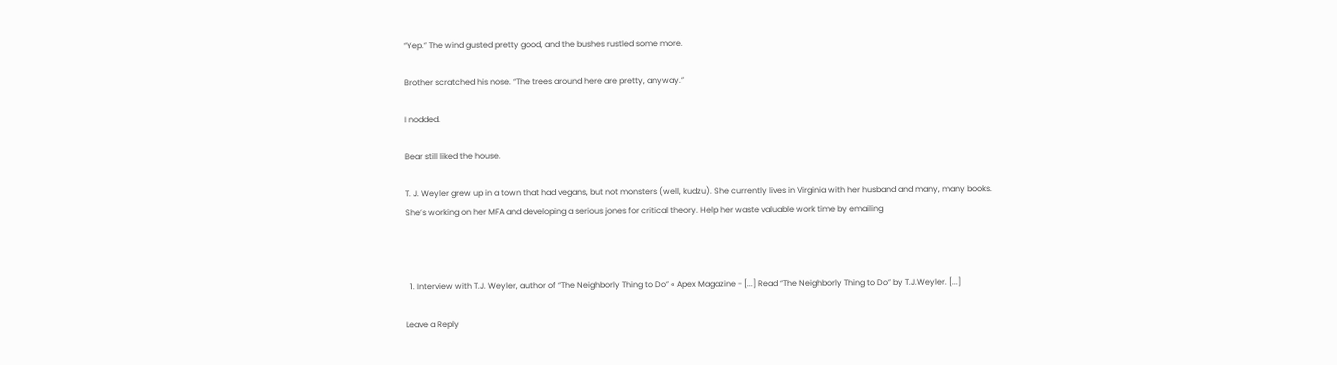“Yep.” The wind gusted pretty good, and the bushes rustled some more.

Brother scratched his nose. “The trees around here are pretty, anyway.”

I nodded.

Bear still liked the house.

T. J. Weyler grew up in a town that had vegans, but not monsters (well, kudzu). She currently lives in Virginia with her husband and many, many books. She’s working on her MFA and developing a serious jones for critical theory. Help her waste valuable work time by emailing



  1. Interview with T.J. Weyler, author of “The Neighborly Thing to Do” « Apex Magazine - [...] Read “The Neighborly Thing to Do” by T.J.Weyler. [...]

Leave a Reply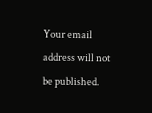Your email address will not be published.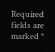Required fields are marked *